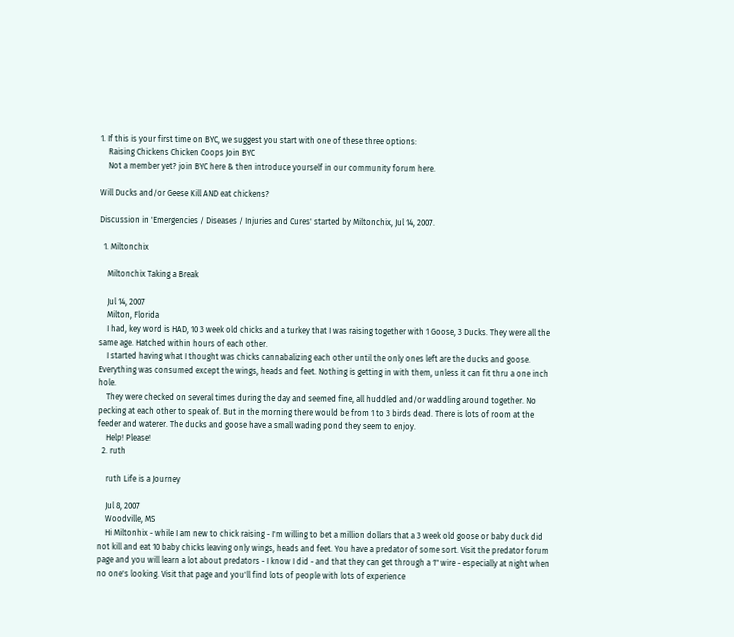1. If this is your first time on BYC, we suggest you start with one of these three options:
    Raising Chickens Chicken Coops Join BYC
    Not a member yet? join BYC here & then introduce yourself in our community forum here.

Will Ducks and/or Geese Kill AND eat chickens?

Discussion in 'Emergencies / Diseases / Injuries and Cures' started by Miltonchix, Jul 14, 2007.

  1. Miltonchix

    Miltonchix Taking a Break

    Jul 14, 2007
    Milton, Florida
    I had, key word is HAD, 10 3 week old chicks and a turkey that I was raising together with 1 Goose, 3 Ducks. They were all the same age. Hatched within hours of each other.
    I started having what I thought was chicks cannabalizing each other until the only ones left are the ducks and goose. Everything was consumed except the wings, heads and feet. Nothing is getting in with them, unless it can fit thru a one inch hole.
    They were checked on several times during the day and seemed fine, all huddled and/or waddling around together. No pecking at each other to speak of. But in the morning there would be from 1 to 3 birds dead. There is lots of room at the feeder and waterer. The ducks and goose have a small wading pond they seem to enjoy.
    Help! Please!
  2. ruth

    ruth Life is a Journey

    Jul 8, 2007
    Woodville, MS
    Hi Miltonhix - while I am new to chick raising - I'm willing to bet a million dollars that a 3 week old goose or baby duck did not kill and eat 10 baby chicks leaving only wings, heads and feet. You have a predator of some sort. Visit the predator forum page and you will learn a lot about predators - I know I did - and that they can get through a 1" wire - especially at night when no one's looking. Visit that page and you'll find lots of people with lots of experience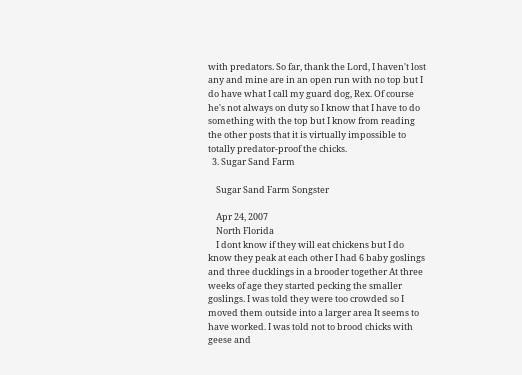with predators. So far, thank the Lord, I haven't lost any and mine are in an open run with no top but I do have what I call my guard dog, Rex. Of course he's not always on duty so I know that I have to do something with the top but I know from reading the other posts that it is virtually impossible to totally predator-proof the chicks.
  3. Sugar Sand Farm

    Sugar Sand Farm Songster

    Apr 24, 2007
    North Florida
    I dont know if they will eat chickens but I do know they peak at each other I had 6 baby goslings and three ducklings in a brooder together At three weeks of age they started pecking the smaller goslings. I was told they were too crowded so I moved them outside into a larger area It seems to have worked. I was told not to brood chicks with geese and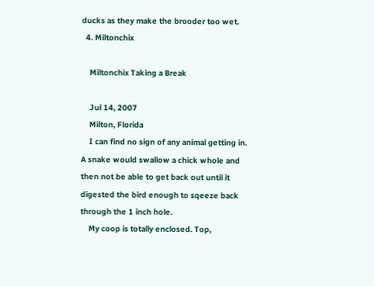ducks as they make the brooder too wet.
  4. Miltonchix

    Miltonchix Taking a Break

    Jul 14, 2007
    Milton, Florida
    I can find no sign of any animal getting in. A snake would swallow a chick whole and then not be able to get back out until it digested the bird enough to sqeeze back through the 1 inch hole.
    My coop is totally enclosed. Top,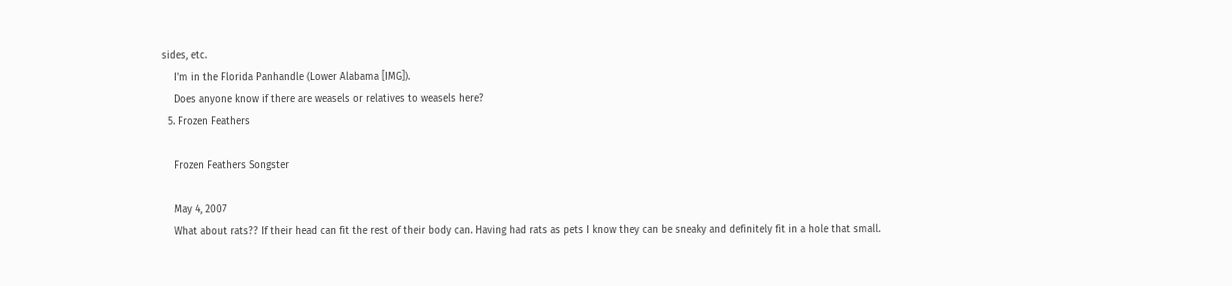sides, etc.
    I'm in the Florida Panhandle (Lower Alabama [IMG]).
    Does anyone know if there are weasels or relatives to weasels here?
  5. Frozen Feathers

    Frozen Feathers Songster

    May 4, 2007
    What about rats?? If their head can fit the rest of their body can. Having had rats as pets I know they can be sneaky and definitely fit in a hole that small.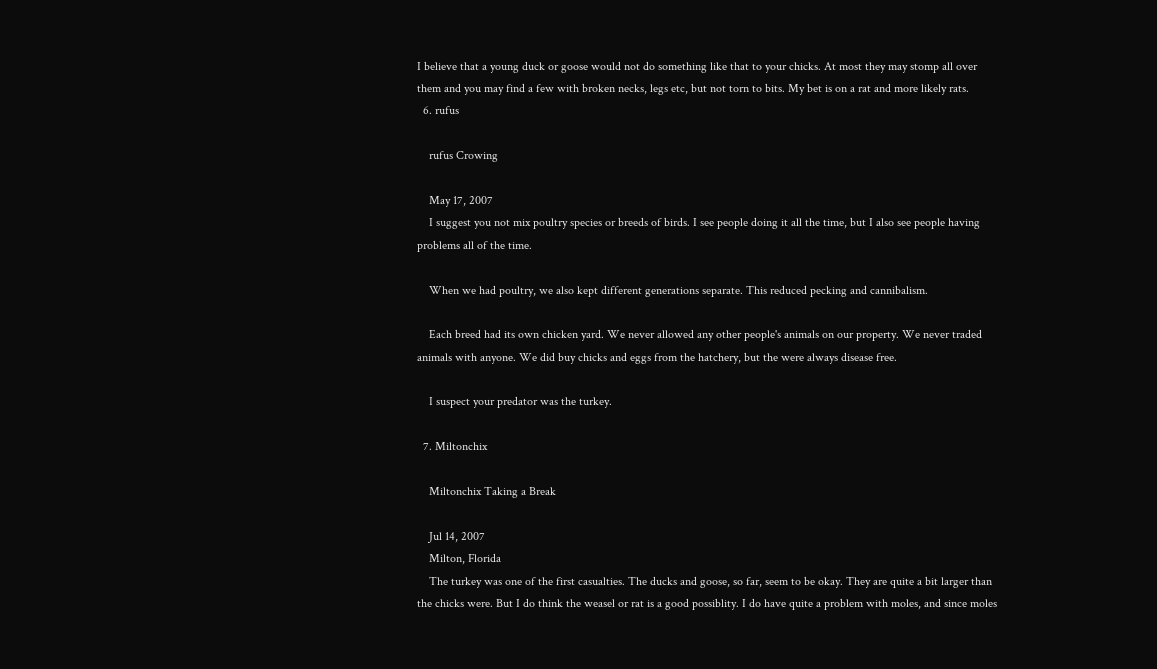I believe that a young duck or goose would not do something like that to your chicks. At most they may stomp all over them and you may find a few with broken necks, legs etc, but not torn to bits. My bet is on a rat and more likely rats.
  6. rufus

    rufus Crowing

    May 17, 2007
    I suggest you not mix poultry species or breeds of birds. I see people doing it all the time, but I also see people having problems all of the time.

    When we had poultry, we also kept different generations separate. This reduced pecking and cannibalism.

    Each breed had its own chicken yard. We never allowed any other people's animals on our property. We never traded animals with anyone. We did buy chicks and eggs from the hatchery, but the were always disease free.

    I suspect your predator was the turkey.

  7. Miltonchix

    Miltonchix Taking a Break

    Jul 14, 2007
    Milton, Florida
    The turkey was one of the first casualties. The ducks and goose, so far, seem to be okay. They are quite a bit larger than the chicks were. But I do think the weasel or rat is a good possiblity. I do have quite a problem with moles, and since moles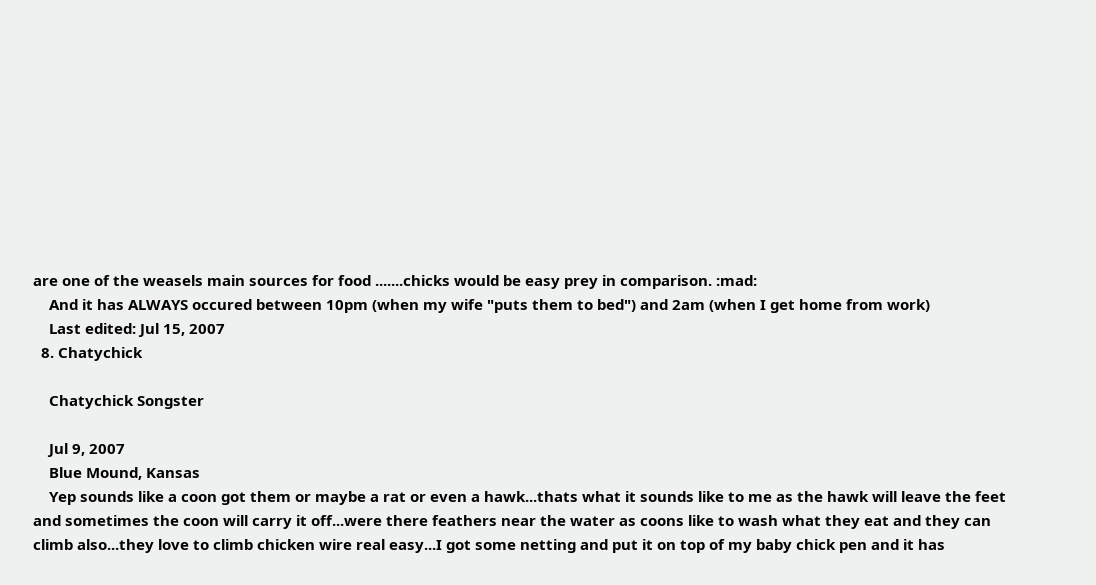are one of the weasels main sources for food .......chicks would be easy prey in comparison. :mad:
    And it has ALWAYS occured between 10pm (when my wife "puts them to bed") and 2am (when I get home from work)
    Last edited: Jul 15, 2007
  8. Chatychick

    Chatychick Songster

    Jul 9, 2007
    Blue Mound, Kansas
    Yep sounds like a coon got them or maybe a rat or even a hawk...thats what it sounds like to me as the hawk will leave the feet and sometimes the coon will carry it off...were there feathers near the water as coons like to wash what they eat and they can climb also...they love to climb chicken wire real easy...I got some netting and put it on top of my baby chick pen and it has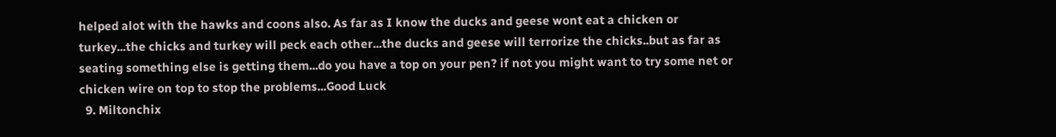helped alot with the hawks and coons also. As far as I know the ducks and geese wont eat a chicken or turkey...the chicks and turkey will peck each other...the ducks and geese will terrorize the chicks..but as far as seating something else is getting them...do you have a top on your pen? if not you might want to try some net or chicken wire on top to stop the problems...Good Luck
  9. Miltonchix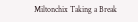Miltonchix Taking a Break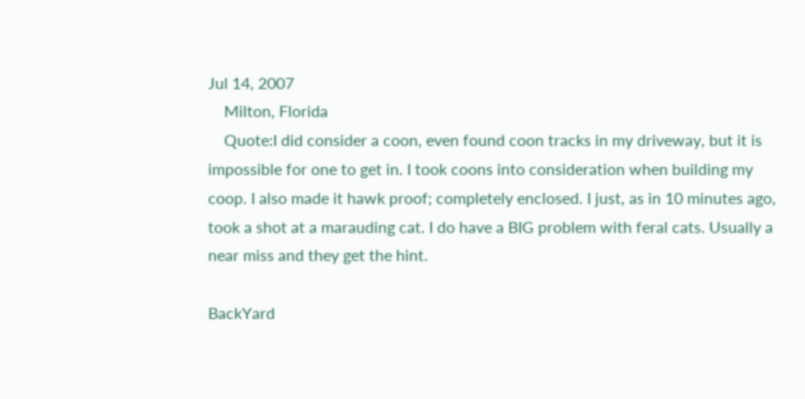Jul 14, 2007
    Milton, Florida
    Quote:I did consider a coon, even found coon tracks in my driveway, but it is impossible for one to get in. I took coons into consideration when building my coop. I also made it hawk proof; completely enclosed. I just, as in 10 minutes ago, took a shot at a marauding cat. I do have a BIG problem with feral cats. Usually a near miss and they get the hint.

BackYard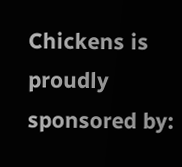Chickens is proudly sponsored by: